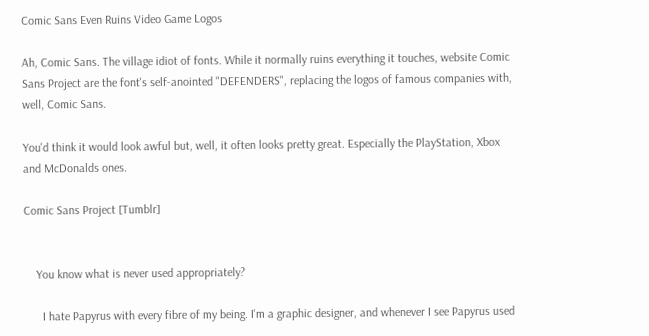Comic Sans Even Ruins Video Game Logos

Ah, Comic Sans. The village idiot of fonts. While it normally ruins everything it touches, website Comic Sans Project are the font's self-anointed "DEFENDERS", replacing the logos of famous companies with, well, Comic Sans.

You'd think it would look awful but, well, it often looks pretty great. Especially the PlayStation, Xbox and McDonalds ones.

Comic Sans Project [Tumblr]


    You know what is never used appropriately?

      I hate Papyrus with every fibre of my being. I'm a graphic designer, and whenever I see Papyrus used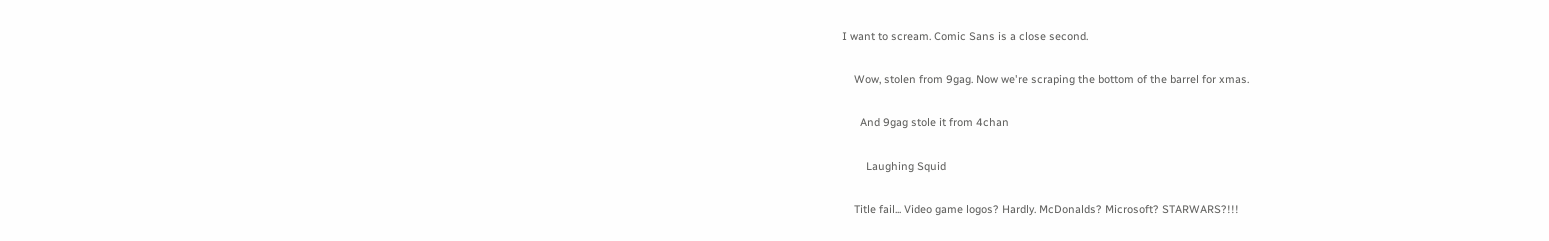I want to scream. Comic Sans is a close second.

    Wow, stolen from 9gag. Now we're scraping the bottom of the barrel for xmas.

      And 9gag stole it from 4chan

        Laughing Squid

    Title fail... Video game logos? Hardly. McDonalds? Microsoft? STARWARS?!!!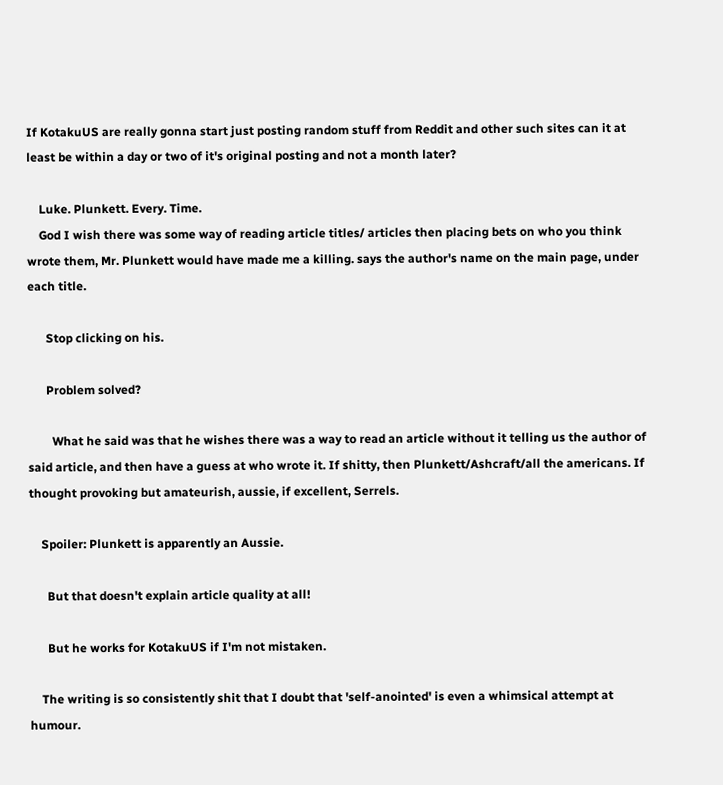If KotakuUS are really gonna start just posting random stuff from Reddit and other such sites can it at least be within a day or two of it's original posting and not a month later?

    Luke. Plunkett. Every. Time.
    God I wish there was some way of reading article titles/ articles then placing bets on who you think wrote them, Mr. Plunkett would have made me a killing. says the author's name on the main page, under each title.

      Stop clicking on his.

      Problem solved?

        What he said was that he wishes there was a way to read an article without it telling us the author of said article, and then have a guess at who wrote it. If shitty, then Plunkett/Ashcraft/all the americans. If thought provoking but amateurish, aussie, if excellent, Serrels.

    Spoiler: Plunkett is apparently an Aussie.

      But that doesn't explain article quality at all!

      But he works for KotakuUS if I'm not mistaken.

    The writing is so consistently shit that I doubt that 'self-anointed' is even a whimsical attempt at humour.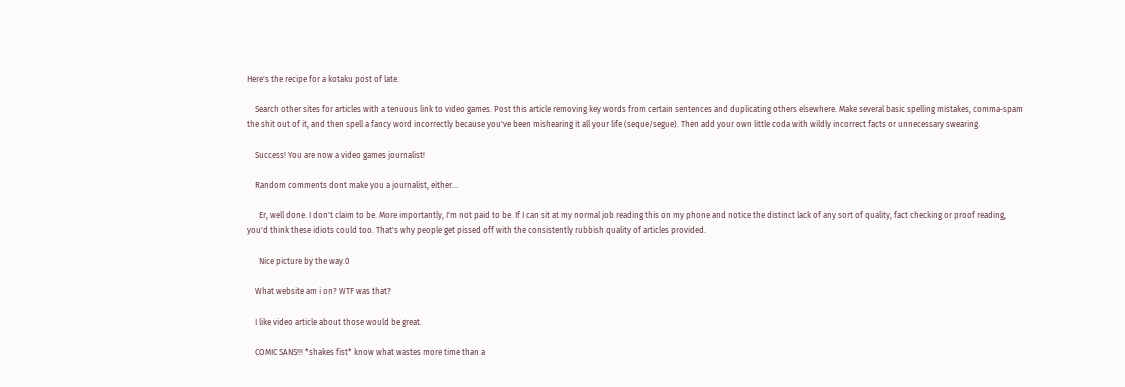Here's the recipe for a kotaku post of late.

    Search other sites for articles with a tenuous link to video games. Post this article removing key words from certain sentences and duplicating others elsewhere. Make several basic spelling mistakes, comma-spam the shit out of it, and then spell a fancy word incorrectly because you've been mishearing it all your life (seque/segue). Then add your own little coda with wildly incorrect facts or unnecessary swearing.

    Success! You are now a video games journalist!

    Random comments dont make you a journalist, either...

      Er, well done. I don't claim to be. More importantly, I'm not paid to be. If I can sit at my normal job reading this on my phone and notice the distinct lack of any sort of quality, fact checking or proof reading, you'd think these idiots could too. That's why people get pissed off with the consistently rubbish quality of articles provided.

      Nice picture by the way.0

    What website am i on? WTF was that?

    I like video article about those would be great.

    COMIC SANS!!! *shakes fist* know what wastes more time than a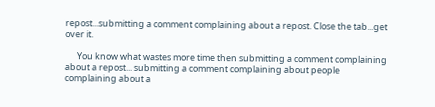repost...submitting a comment complaining about a repost. Close the tab...get over it.

      You know what wastes more time then submitting a comment complaining about a repost... submitting a comment complaining about people complaining about a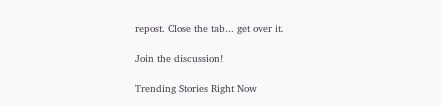repost. Close the tab... get over it.

Join the discussion!

Trending Stories Right Now